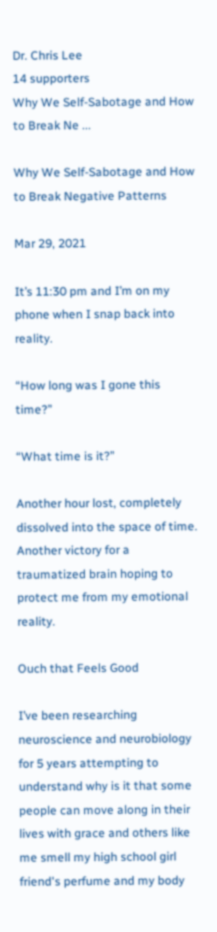Dr. Chris Lee
14 supporters
Why We Self-Sabotage and How to Break Ne ...

Why We Self-Sabotage and How to Break Negative Patterns

Mar 29, 2021

It’s 11:30 pm and I’m on my phone when I snap back into reality.

“How long was I gone this time?”

“What time is it?”

Another hour lost, completely dissolved into the space of time. Another victory for a traumatized brain hoping to protect me from my emotional reality.

Ouch that Feels Good

I’ve been researching neuroscience and neurobiology for 5 years attempting to understand why is it that some people can move along in their lives with grace and others like me smell my high school girl friend's perfume and my body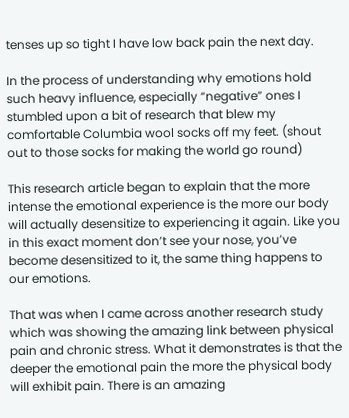tenses up so tight I have low back pain the next day.

In the process of understanding why emotions hold such heavy influence, especially “negative” ones I stumbled upon a bit of research that blew my comfortable Columbia wool socks off my feet. (shout out to those socks for making the world go round)

This research article began to explain that the more intense the emotional experience is the more our body will actually desensitize to experiencing it again. Like you in this exact moment don’t see your nose, you’ve become desensitized to it, the same thing happens to our emotions.

That was when I came across another research study which was showing the amazing link between physical pain and chronic stress. What it demonstrates is that the deeper the emotional pain the more the physical body will exhibit pain. There is an amazing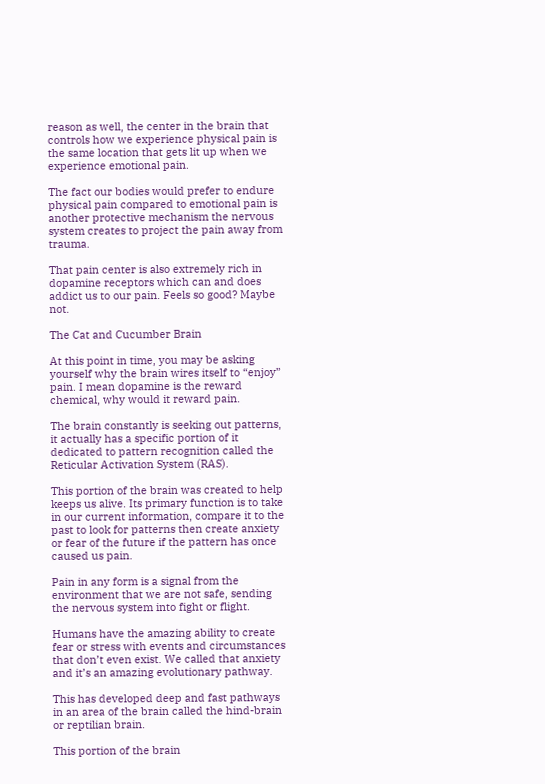reason as well, the center in the brain that controls how we experience physical pain is the same location that gets lit up when we experience emotional pain.

The fact our bodies would prefer to endure physical pain compared to emotional pain is another protective mechanism the nervous system creates to project the pain away from trauma.

That pain center is also extremely rich in dopamine receptors which can and does addict us to our pain. Feels so good? Maybe not.

The Cat and Cucumber Brain

At this point in time, you may be asking yourself why the brain wires itself to “enjoy” pain. I mean dopamine is the reward chemical, why would it reward pain.

The brain constantly is seeking out patterns, it actually has a specific portion of it dedicated to pattern recognition called the Reticular Activation System (RAS).

This portion of the brain was created to help keeps us alive. Its primary function is to take in our current information, compare it to the past to look for patterns then create anxiety or fear of the future if the pattern has once caused us pain.

Pain in any form is a signal from the environment that we are not safe, sending the nervous system into fight or flight.

Humans have the amazing ability to create fear or stress with events and circumstances that don’t even exist. We called that anxiety and it’s an amazing evolutionary pathway.

This has developed deep and fast pathways in an area of the brain called the hind-brain or reptilian brain.

This portion of the brain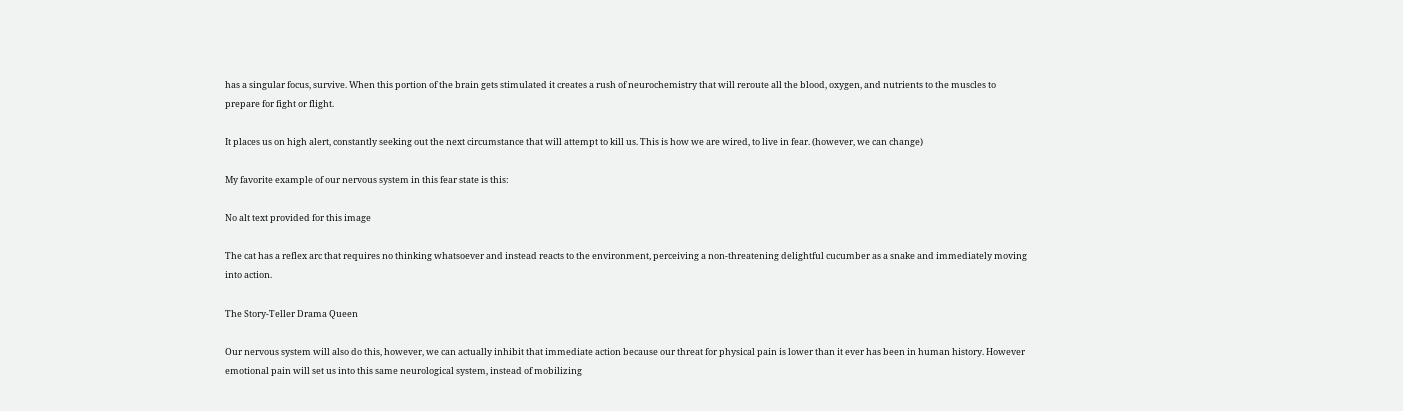has a singular focus, survive. When this portion of the brain gets stimulated it creates a rush of neurochemistry that will reroute all the blood, oxygen, and nutrients to the muscles to prepare for fight or flight.

It places us on high alert, constantly seeking out the next circumstance that will attempt to kill us. This is how we are wired, to live in fear. (however, we can change)

My favorite example of our nervous system in this fear state is this:

No alt text provided for this image

The cat has a reflex arc that requires no thinking whatsoever and instead reacts to the environment, perceiving a non-threatening delightful cucumber as a snake and immediately moving into action.

The Story-Teller Drama Queen

Our nervous system will also do this, however, we can actually inhibit that immediate action because our threat for physical pain is lower than it ever has been in human history. However emotional pain will set us into this same neurological system, instead of mobilizing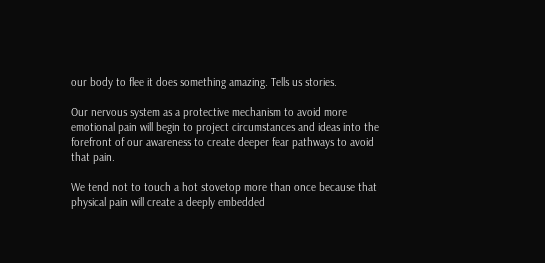our body to flee it does something amazing. Tells us stories.

Our nervous system as a protective mechanism to avoid more emotional pain will begin to project circumstances and ideas into the forefront of our awareness to create deeper fear pathways to avoid that pain.

We tend not to touch a hot stovetop more than once because that physical pain will create a deeply embedded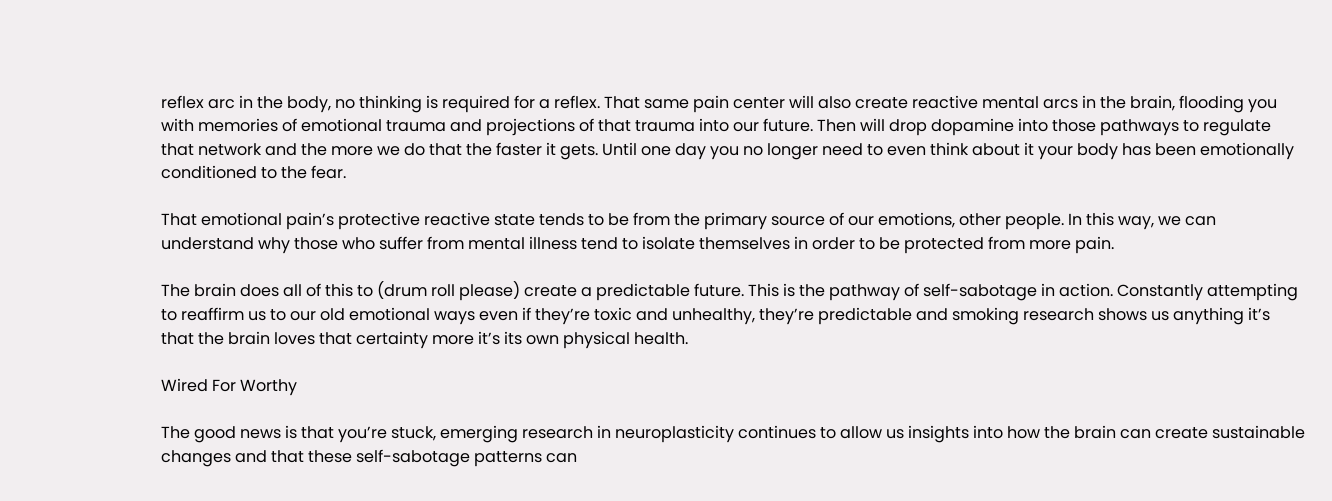reflex arc in the body, no thinking is required for a reflex. That same pain center will also create reactive mental arcs in the brain, flooding you with memories of emotional trauma and projections of that trauma into our future. Then will drop dopamine into those pathways to regulate that network and the more we do that the faster it gets. Until one day you no longer need to even think about it your body has been emotionally conditioned to the fear.

That emotional pain’s protective reactive state tends to be from the primary source of our emotions, other people. In this way, we can understand why those who suffer from mental illness tend to isolate themselves in order to be protected from more pain.

The brain does all of this to (drum roll please) create a predictable future. This is the pathway of self-sabotage in action. Constantly attempting to reaffirm us to our old emotional ways even if they’re toxic and unhealthy, they’re predictable and smoking research shows us anything it’s that the brain loves that certainty more it’s its own physical health.

Wired For Worthy

The good news is that you’re stuck, emerging research in neuroplasticity continues to allow us insights into how the brain can create sustainable changes and that these self-sabotage patterns can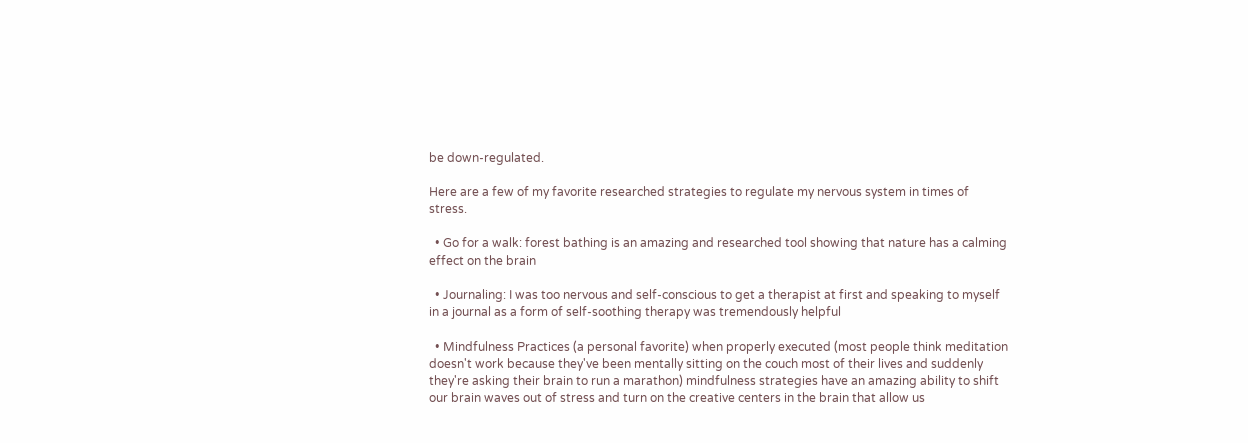be down-regulated.

Here are a few of my favorite researched strategies to regulate my nervous system in times of stress.

  • Go for a walk: forest bathing is an amazing and researched tool showing that nature has a calming effect on the brain

  • Journaling: I was too nervous and self-conscious to get a therapist at first and speaking to myself in a journal as a form of self-soothing therapy was tremendously helpful

  • Mindfulness Practices (a personal favorite) when properly executed (most people think meditation doesn't work because they've been mentally sitting on the couch most of their lives and suddenly they're asking their brain to run a marathon) mindfulness strategies have an amazing ability to shift our brain waves out of stress and turn on the creative centers in the brain that allow us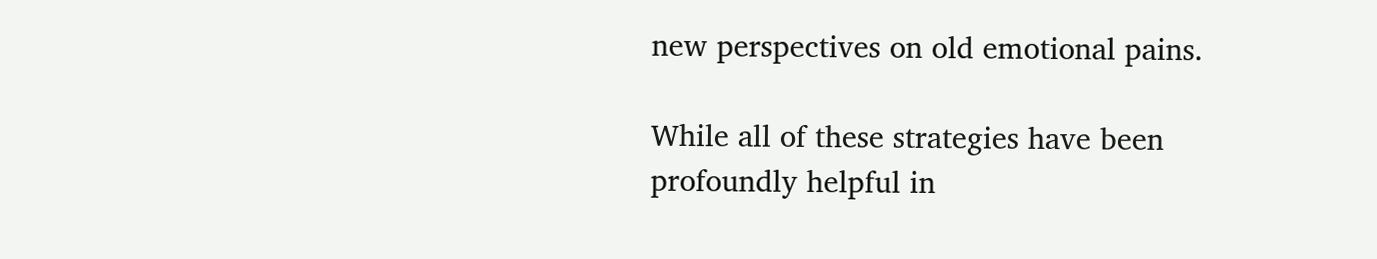new perspectives on old emotional pains.

While all of these strategies have been profoundly helpful in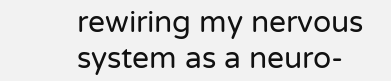rewiring my nervous system as a neuro-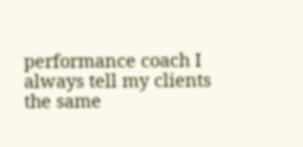performance coach I always tell my clients the same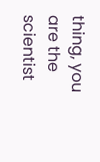thing, you are the scientist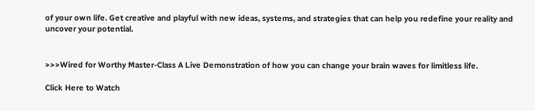of your own life. Get creative and playful with new ideas, systems, and strategies that can help you redefine your reality and uncover your potential.


>>>Wired for Worthy Master-Class A Live Demonstration of how you can change your brain waves for limitless life.

Click Here to Watch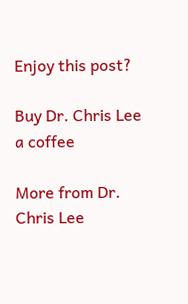Enjoy this post?

Buy Dr. Chris Lee a coffee

More from Dr. Chris Lee